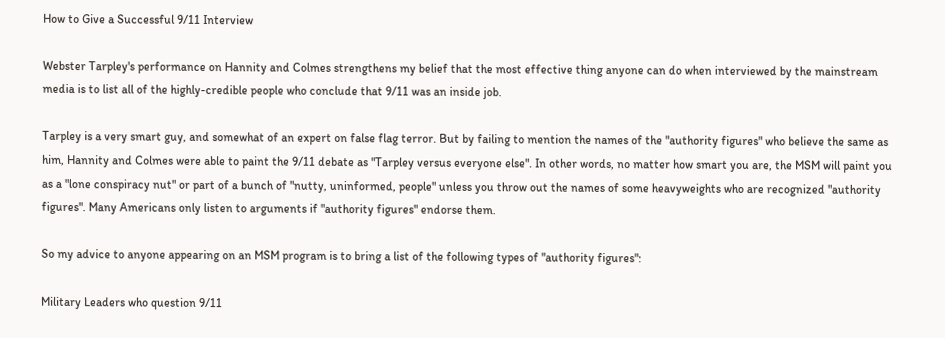How to Give a Successful 9/11 Interview

Webster Tarpley's performance on Hannity and Colmes strengthens my belief that the most effective thing anyone can do when interviewed by the mainstream media is to list all of the highly-credible people who conclude that 9/11 was an inside job.

Tarpley is a very smart guy, and somewhat of an expert on false flag terror. But by failing to mention the names of the "authority figures" who believe the same as him, Hannity and Colmes were able to paint the 9/11 debate as "Tarpley versus everyone else". In other words, no matter how smart you are, the MSM will paint you as a "lone conspiracy nut" or part of a bunch of "nutty, uninformed, people" unless you throw out the names of some heavyweights who are recognized "authority figures". Many Americans only listen to arguments if "authority figures" endorse them.

So my advice to anyone appearing on an MSM program is to bring a list of the following types of "authority figures":

Military Leaders who question 9/11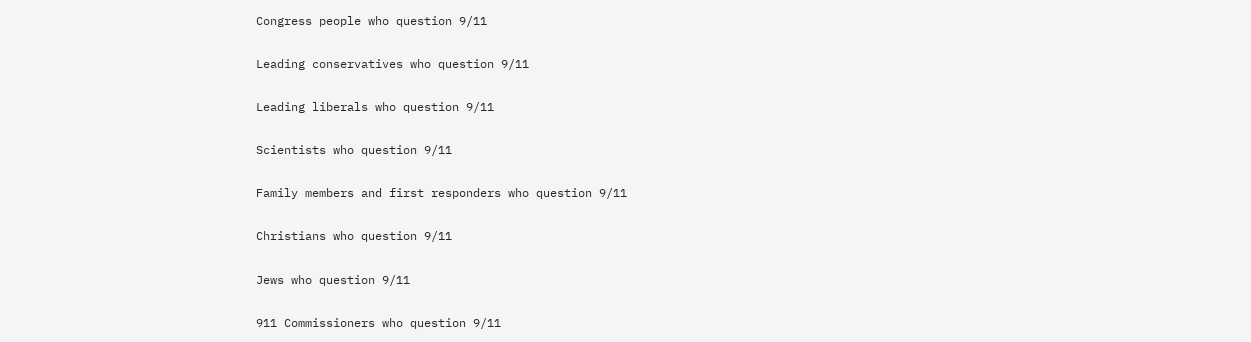Congress people who question 9/11

Leading conservatives who question 9/11

Leading liberals who question 9/11

Scientists who question 9/11

Family members and first responders who question 9/11

Christians who question 9/11

Jews who question 9/11

911 Commissioners who question 9/11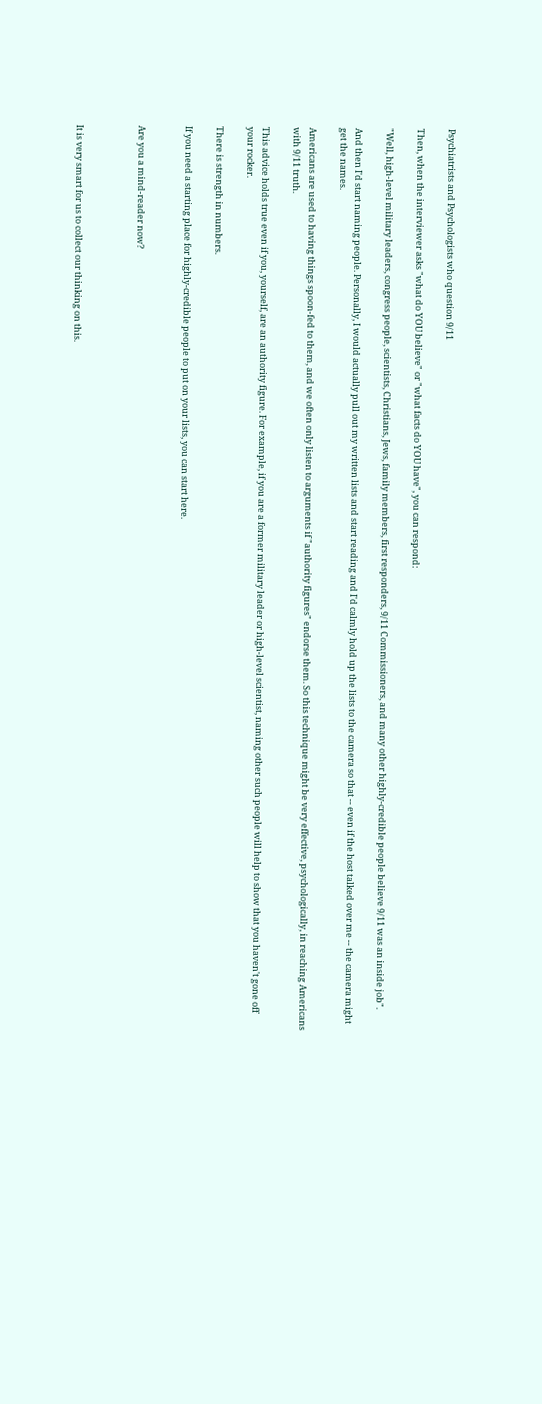Psychiatrists and Psychologists who question 9/11

Then, when the interviewer asks "what do YOU believe" or "what facts do YOU have", you can respond:

"Well, high-level military leaders, congress people, scientists, Christians, Jews, family members, first responders, 9/11 Commissioners, and many other highly-credible people believe 9/11 was an inside job".

And then I'd start naming people. Personally, I would actually pull out my written lists and start reading and I'd calmly hold up the lists to the camera so that -- even if the host talked over me -- the camera might get the names.

Americans are used to having things spoon-fed to them, and we often only listen to arguments if "authority figures" endorse them. So this technique might be very effective, psychologically, in reaching Americans with 9/11 truth.

This advice holds true even if you, yourself, are an authority figure. For example, if you are a former military leader or high-level scientist, naming other such people will help to show that you haven't gone off your rocker.

There is strength in numbers.

If you need a starting place for highly-credible people to put on your lists, you can start here.


Are you a mind-reader now?



It is very smart for us to collect our thinking on this.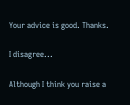Your advice is good. Thanks.

I disagree...

Although I think you raise a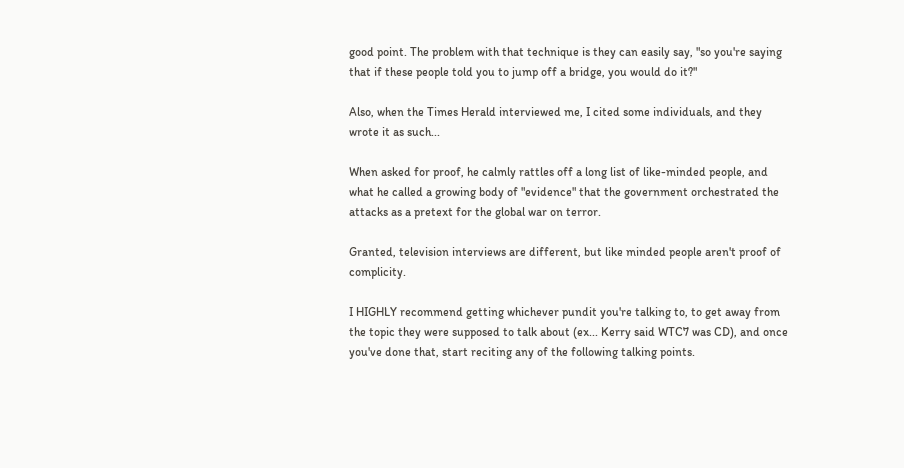good point. The problem with that technique is they can easily say, "so you're saying that if these people told you to jump off a bridge, you would do it?"

Also, when the Times Herald interviewed me, I cited some individuals, and they wrote it as such...

When asked for proof, he calmly rattles off a long list of like-minded people, and what he called a growing body of "evidence" that the government orchestrated the attacks as a pretext for the global war on terror.

Granted, television interviews are different, but like minded people aren't proof of complicity.

I HIGHLY recommend getting whichever pundit you're talking to, to get away from the topic they were supposed to talk about (ex... Kerry said WTC7 was CD), and once you've done that, start reciting any of the following talking points.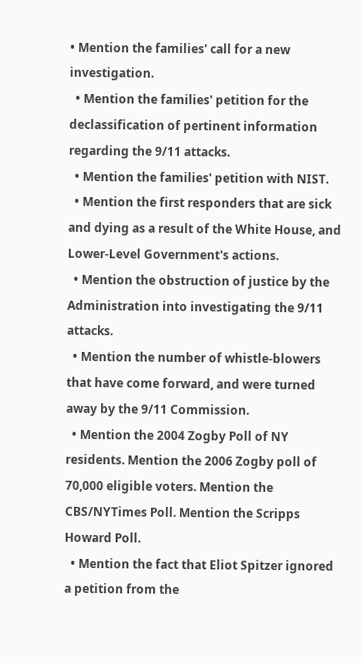• Mention the families' call for a new investigation.
  • Mention the families' petition for the declassification of pertinent information regarding the 9/11 attacks.
  • Mention the families' petition with NIST.
  • Mention the first responders that are sick and dying as a result of the White House, and Lower-Level Government's actions.
  • Mention the obstruction of justice by the Administration into investigating the 9/11 attacks.
  • Mention the number of whistle-blowers that have come forward, and were turned away by the 9/11 Commission.
  • Mention the 2004 Zogby Poll of NY residents. Mention the 2006 Zogby poll of 70,000 eligible voters. Mention the CBS/NYTimes Poll. Mention the Scripps Howard Poll.
  • Mention the fact that Eliot Spitzer ignored a petition from the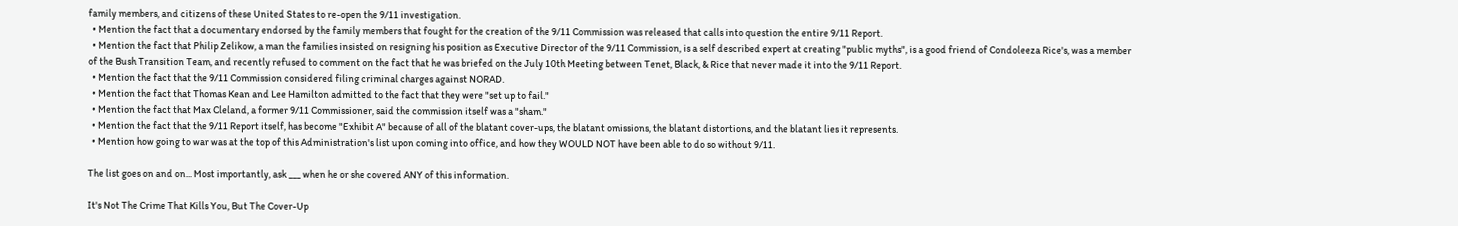family members, and citizens of these United States to re-open the 9/11 investigation.
  • Mention the fact that a documentary endorsed by the family members that fought for the creation of the 9/11 Commission was released that calls into question the entire 9/11 Report.
  • Mention the fact that Philip Zelikow, a man the families insisted on resigning his position as Executive Director of the 9/11 Commission, is a self described expert at creating "public myths", is a good friend of Condoleeza Rice's, was a member of the Bush Transition Team, and recently refused to comment on the fact that he was briefed on the July 10th Meeting between Tenet, Black, & Rice that never made it into the 9/11 Report.
  • Mention the fact that the 9/11 Commission considered filing criminal charges against NORAD.
  • Mention the fact that Thomas Kean and Lee Hamilton admitted to the fact that they were "set up to fail."
  • Mention the fact that Max Cleland, a former 9/11 Commissioner, said the commission itself was a "sham."
  • Mention the fact that the 9/11 Report itself, has become "Exhibit A" because of all of the blatant cover-ups, the blatant omissions, the blatant distortions, and the blatant lies it represents.
  • Mention how going to war was at the top of this Administration's list upon coming into office, and how they WOULD NOT have been able to do so without 9/11.

The list goes on and on... Most importantly, ask ___ when he or she covered ANY of this information.

It's Not The Crime That Kills You, But The Cover-Up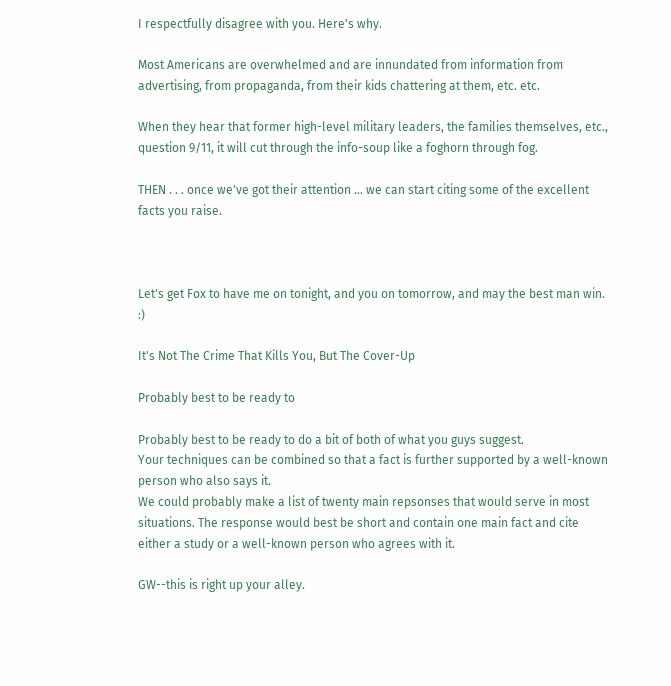I respectfully disagree with you. Here's why.

Most Americans are overwhelmed and are innundated from information from advertising, from propaganda, from their kids chattering at them, etc. etc.

When they hear that former high-level military leaders, the families themselves, etc., question 9/11, it will cut through the info-soup like a foghorn through fog.

THEN . . . once we've got their attention ... we can start citing some of the excellent facts you raise.



Let's get Fox to have me on tonight, and you on tomorrow, and may the best man win. :)

It's Not The Crime That Kills You, But The Cover-Up

Probably best to be ready to

Probably best to be ready to do a bit of both of what you guys suggest.
Your techniques can be combined so that a fact is further supported by a well-known person who also says it.
We could probably make a list of twenty main repsonses that would serve in most situations. The response would best be short and contain one main fact and cite either a study or a well-known person who agrees with it.

GW--this is right up your alley.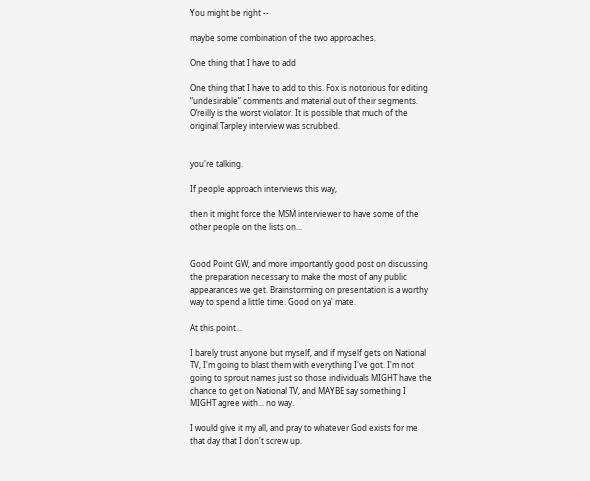You might be right --

maybe some combination of the two approaches.

One thing that I have to add

One thing that I have to add to this. Fox is notorious for editing “undesirable” comments and material out of their segments. O’reilly is the worst violator. It is possible that much of the original Tarpley interview was scrubbed.


you're talking.

If people approach interviews this way,

then it might force the MSM interviewer to have some of the other people on the lists on...


Good Point GW, and more importantly good post on discussing the preparation necessary to make the most of any public appearances we get. Brainstorming on presentation is a worthy way to spend a little time. Good on ya' mate.

At this point...

I barely trust anyone but myself, and if myself gets on National TV, I'm going to blast them with everything I've got. I'm not going to sprout names just so those individuals MIGHT have the chance to get on National TV, and MAYBE say something I MIGHT agree with... no way.

I would give it my all, and pray to whatever God exists for me that day that I don't screw up.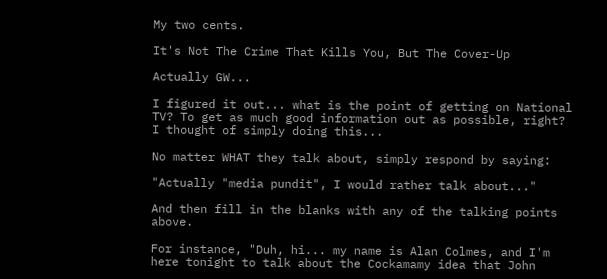My two cents.

It's Not The Crime That Kills You, But The Cover-Up

Actually GW...

I figured it out... what is the point of getting on National TV? To get as much good information out as possible, right? I thought of simply doing this...

No matter WHAT they talk about, simply respond by saying:

"Actually "media pundit", I would rather talk about..."

And then fill in the blanks with any of the talking points above.

For instance, "Duh, hi... my name is Alan Colmes, and I'm here tonight to talk about the Cockamamy idea that John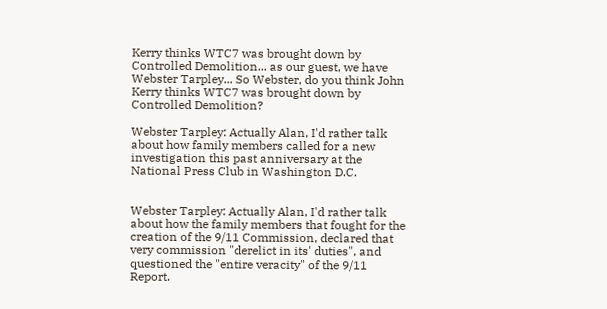Kerry thinks WTC7 was brought down by Controlled Demolition... as our guest, we have Webster Tarpley... So Webster, do you think John Kerry thinks WTC7 was brought down by Controlled Demolition?

Webster Tarpley: Actually Alan, I'd rather talk about how family members called for a new investigation this past anniversary at the National Press Club in Washington D.C.


Webster Tarpley: Actually Alan, I'd rather talk about how the family members that fought for the creation of the 9/11 Commission, declared that very commission "derelict in its' duties", and questioned the "entire veracity" of the 9/11 Report.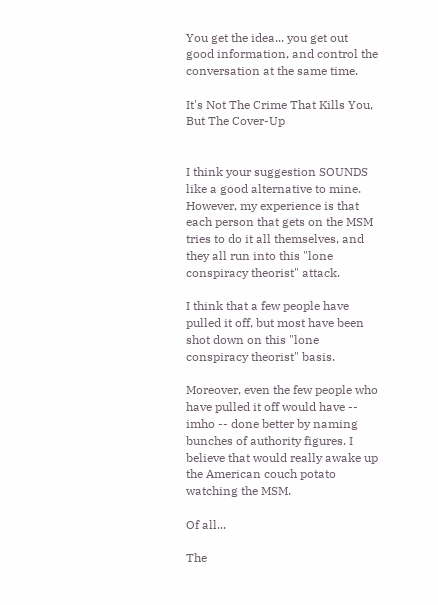You get the idea... you get out good information, and control the conversation at the same time.

It's Not The Crime That Kills You, But The Cover-Up


I think your suggestion SOUNDS like a good alternative to mine. However, my experience is that each person that gets on the MSM tries to do it all themselves, and they all run into this "lone conspiracy theorist" attack.

I think that a few people have pulled it off, but most have been shot down on this "lone conspiracy theorist" basis.

Moreover, even the few people who have pulled it off would have -- imho -- done better by naming bunches of authority figures. I believe that would really awake up the American couch potato watching the MSM.

Of all...

The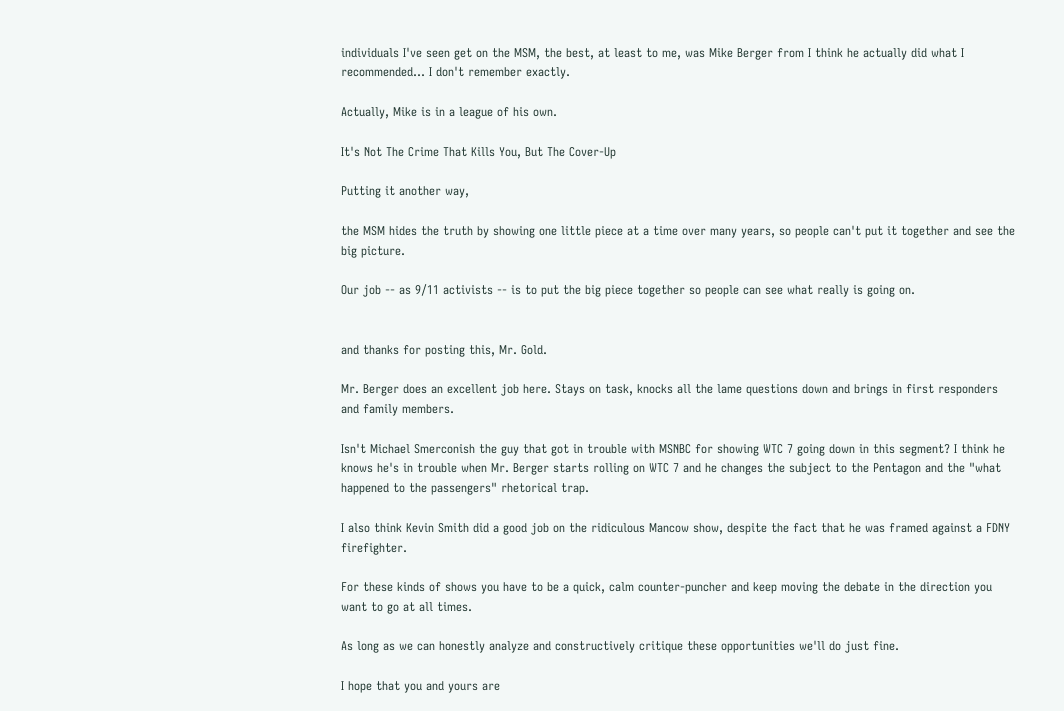individuals I've seen get on the MSM, the best, at least to me, was Mike Berger from I think he actually did what I recommended... I don't remember exactly.

Actually, Mike is in a league of his own.

It's Not The Crime That Kills You, But The Cover-Up

Putting it another way,

the MSM hides the truth by showing one little piece at a time over many years, so people can't put it together and see the big picture.

Our job -- as 9/11 activists -- is to put the big piece together so people can see what really is going on.


and thanks for posting this, Mr. Gold.

Mr. Berger does an excellent job here. Stays on task, knocks all the lame questions down and brings in first responders and family members.

Isn't Michael Smerconish the guy that got in trouble with MSNBC for showing WTC 7 going down in this segment? I think he knows he's in trouble when Mr. Berger starts rolling on WTC 7 and he changes the subject to the Pentagon and the "what happened to the passengers" rhetorical trap.

I also think Kevin Smith did a good job on the ridiculous Mancow show, despite the fact that he was framed against a FDNY firefighter.

For these kinds of shows you have to be a quick, calm counter-puncher and keep moving the debate in the direction you want to go at all times.

As long as we can honestly analyze and constructively critique these opportunities we'll do just fine.

I hope that you and yours are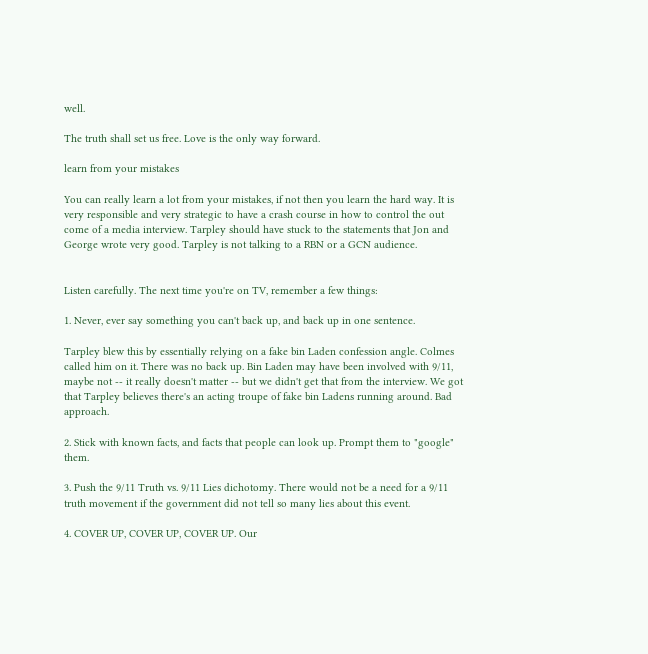well.

The truth shall set us free. Love is the only way forward.

learn from your mistakes

You can really learn a lot from your mistakes, if not then you learn the hard way. It is very responsible and very strategic to have a crash course in how to control the out come of a media interview. Tarpley should have stuck to the statements that Jon and George wrote very good. Tarpley is not talking to a RBN or a GCN audience.


Listen carefully. The next time you're on TV, remember a few things:

1. Never, ever say something you can't back up, and back up in one sentence.

Tarpley blew this by essentially relying on a fake bin Laden confession angle. Colmes called him on it. There was no back up. Bin Laden may have been involved with 9/11, maybe not -- it really doesn't matter -- but we didn't get that from the interview. We got that Tarpley believes there's an acting troupe of fake bin Ladens running around. Bad approach.

2. Stick with known facts, and facts that people can look up. Prompt them to "google" them.

3. Push the 9/11 Truth vs. 9/11 Lies dichotomy. There would not be a need for a 9/11 truth movement if the government did not tell so many lies about this event.

4. COVER UP, COVER UP, COVER UP. Our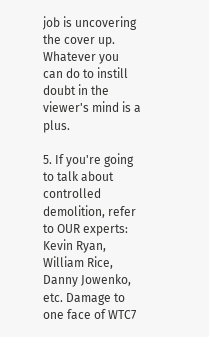job is uncovering the cover up. Whatever you can do to instill doubt in the viewer's mind is a plus.

5. If you're going to talk about controlled demolition, refer to OUR experts: Kevin Ryan, William Rice, Danny Jowenko, etc. Damage to one face of WTC7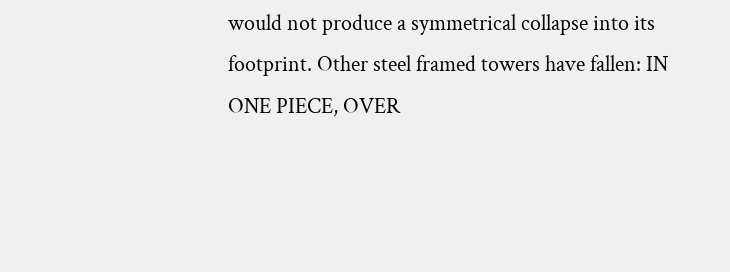would not produce a symmetrical collapse into its footprint. Other steel framed towers have fallen: IN ONE PIECE, OVER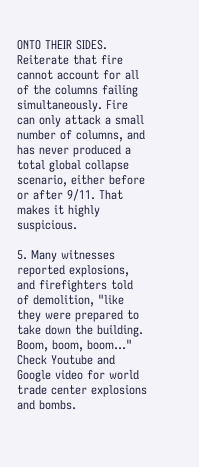ONTO THEIR SIDES. Reiterate that fire cannot account for all of the columns failing simultaneously. Fire can only attack a small number of columns, and has never produced a total global collapse scenario, either before or after 9/11. That makes it highly suspicious.

5. Many witnesses reported explosions, and firefighters told of demolition, "like they were prepared to take down the building. Boom, boom, boom..." Check Youtube and Google video for world trade center explosions and bombs.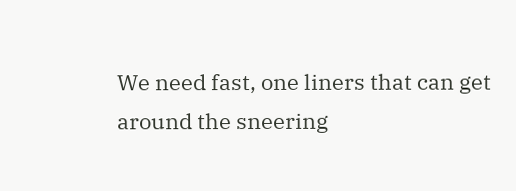We need fast, one liners that can get around the sneering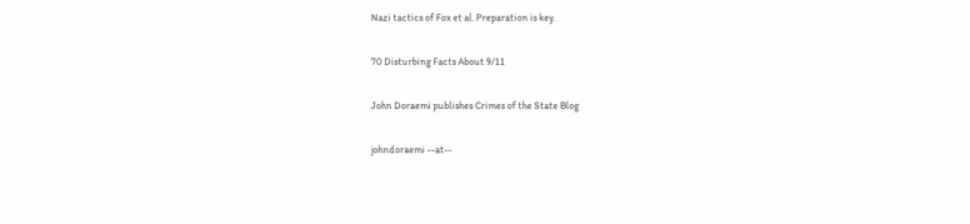Nazi tactics of Fox et al. Preparation is key.

70 Disturbing Facts About 9/11

John Doraemi publishes Crimes of the State Blog

johndoraemi --at--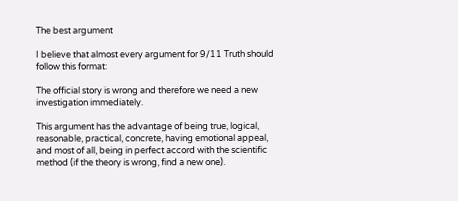The best argument

I believe that almost every argument for 9/11 Truth should follow this format:

The official story is wrong and therefore we need a new investigation immediately.

This argument has the advantage of being true, logical, reasonable, practical, concrete, having emotional appeal, and most of all, being in perfect accord with the scientific method (if the theory is wrong, find a new one).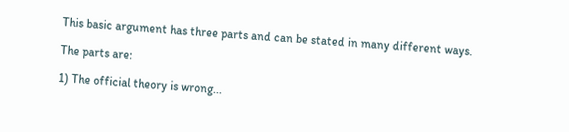This basic argument has three parts and can be stated in many different ways.

The parts are:

1) The official theory is wrong...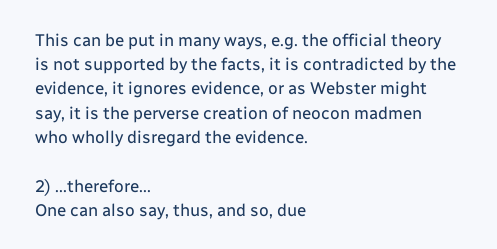This can be put in many ways, e.g. the official theory is not supported by the facts, it is contradicted by the evidence, it ignores evidence, or as Webster might say, it is the perverse creation of neocon madmen who wholly disregard the evidence.

2) ...therefore...
One can also say, thus, and so, due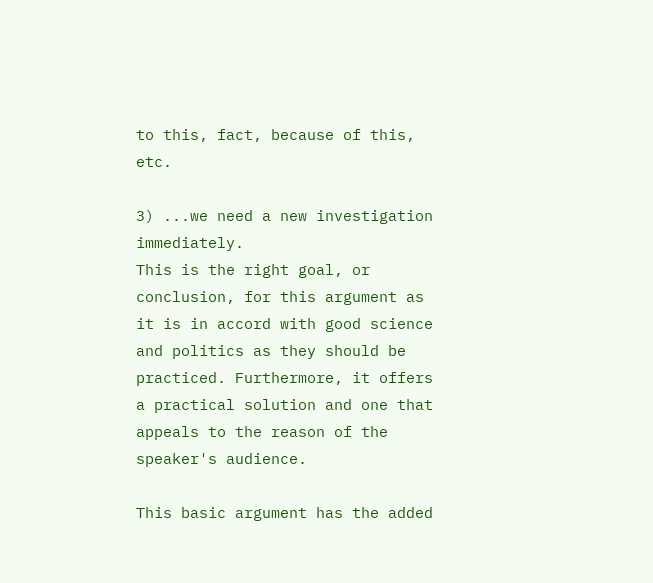to this, fact, because of this, etc.

3) ...we need a new investigation immediately.
This is the right goal, or conclusion, for this argument as it is in accord with good science and politics as they should be practiced. Furthermore, it offers a practical solution and one that appeals to the reason of the speaker's audience.

This basic argument has the added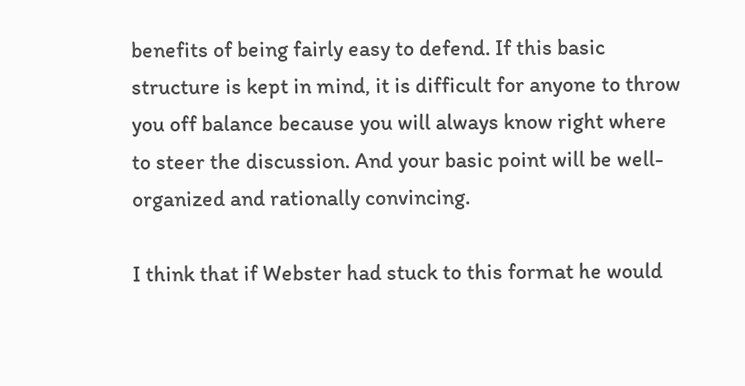benefits of being fairly easy to defend. If this basic structure is kept in mind, it is difficult for anyone to throw you off balance because you will always know right where to steer the discussion. And your basic point will be well-organized and rationally convincing.

I think that if Webster had stuck to this format he would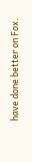have done better on Fox.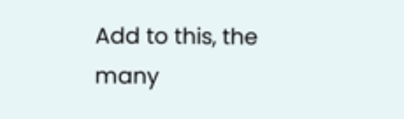Add to this, the many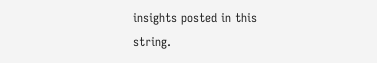insights posted in this string.